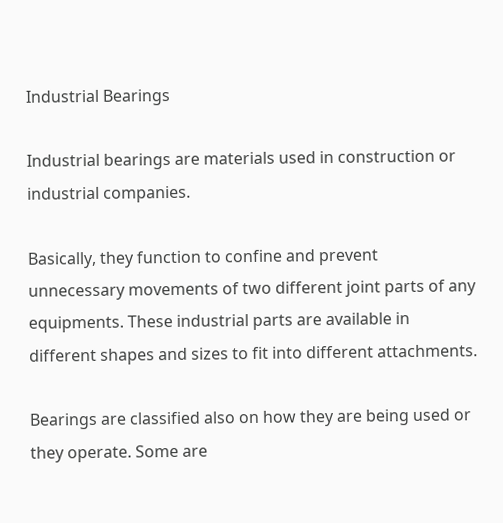Industrial Bearings

Industrial bearings are materials used in construction or industrial companies.

Basically, they function to confine and prevent unnecessary movements of two different joint parts of any equipments. These industrial parts are available in different shapes and sizes to fit into different attachments.

Bearings are classified also on how they are being used or they operate. Some are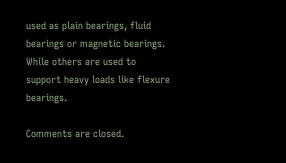used as plain bearings, fluid bearings or magnetic bearings. While others are used to support heavy loads like flexure bearings.

Comments are closed.